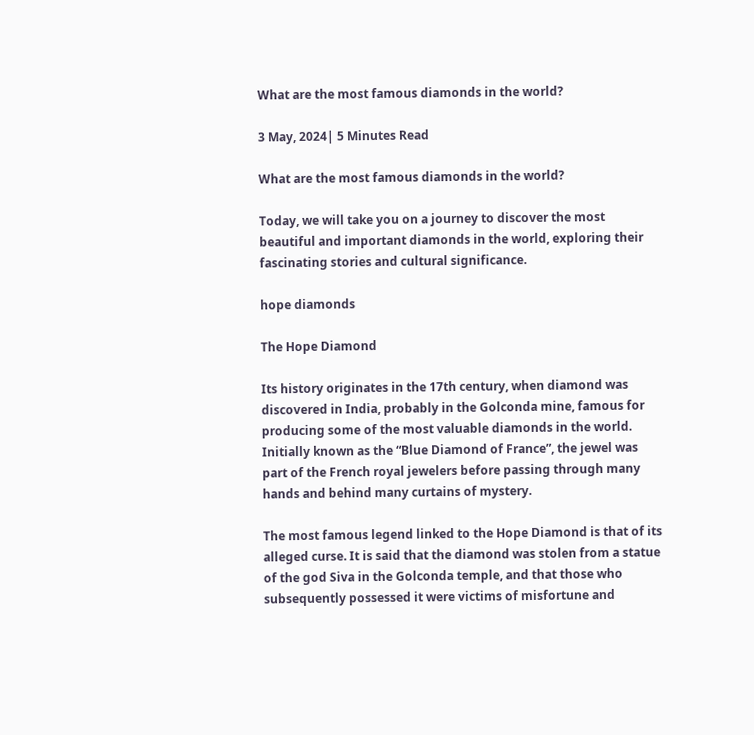What are the most famous diamonds in the world?

3 May, 2024| 5 Minutes Read

What are the most famous diamonds in the world?

Today, we will take you on a journey to discover the most beautiful and important diamonds in the world, exploring their fascinating stories and cultural significance.

hope diamonds

The Hope Diamond

Its history originates in the 17th century, when diamond was discovered in India, probably in the Golconda mine, famous for producing some of the most valuable diamonds in the world. Initially known as the “Blue Diamond of France”, the jewel was part of the French royal jewelers before passing through many hands and behind many curtains of mystery.

The most famous legend linked to the Hope Diamond is that of its alleged curse. It is said that the diamond was stolen from a statue of the god Siva in the Golconda temple, and that those who subsequently possessed it were victims of misfortune and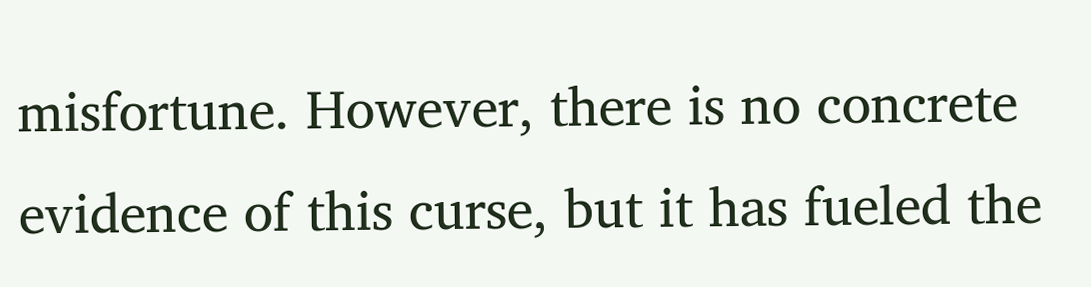misfortune. However, there is no concrete evidence of this curse, but it has fueled the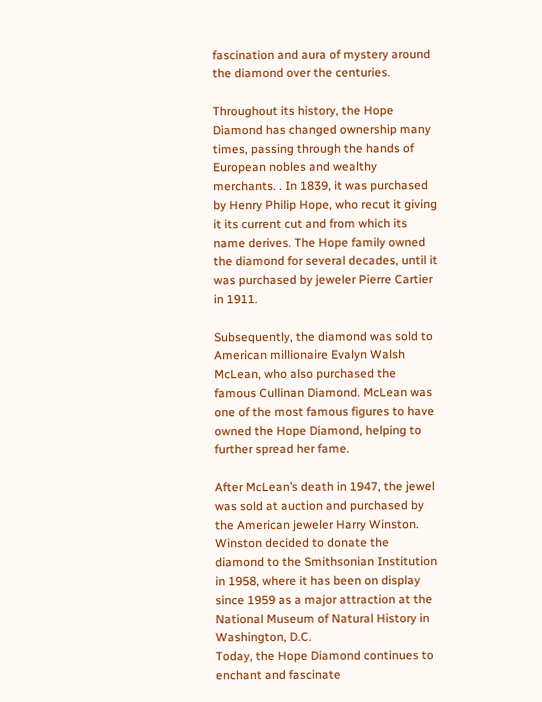fascination and aura of mystery around the diamond over the centuries.

Throughout its history, the Hope Diamond has changed ownership many times, passing through the hands of European nobles and wealthy merchants. . In 1839, it was purchased by Henry Philip Hope, who recut it giving it its current cut and from which its name derives. The Hope family owned the diamond for several decades, until it was purchased by jeweler Pierre Cartier in 1911.

Subsequently, the diamond was sold to American millionaire Evalyn Walsh McLean, who also purchased the famous Cullinan Diamond. McLean was one of the most famous figures to have owned the Hope Diamond, helping to further spread her fame.

After McLean’s death in 1947, the jewel was sold at auction and purchased by the American jeweler Harry Winston. Winston decided to donate the diamond to the Smithsonian Institution in 1958, where it has been on display since 1959 as a major attraction at the National Museum of Natural History in Washington, D.C.
Today, the Hope Diamond continues to enchant and fascinate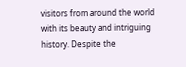visitors from around the world with its beauty and intriguing history. Despite the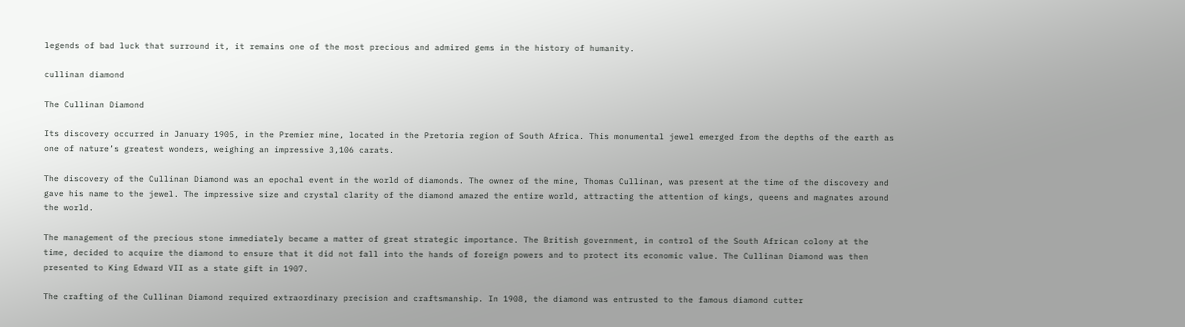legends of bad luck that surround it, it remains one of the most precious and admired gems in the history of humanity.

cullinan diamond

The Cullinan Diamond

Its discovery occurred in January 1905, in the Premier mine, located in the Pretoria region of South Africa. This monumental jewel emerged from the depths of the earth as one of nature’s greatest wonders, weighing an impressive 3,106 carats.

The discovery of the Cullinan Diamond was an epochal event in the world of diamonds. The owner of the mine, Thomas Cullinan, was present at the time of the discovery and gave his name to the jewel. The impressive size and crystal clarity of the diamond amazed the entire world, attracting the attention of kings, queens and magnates around the world.

The management of the precious stone immediately became a matter of great strategic importance. The British government, in control of the South African colony at the time, decided to acquire the diamond to ensure that it did not fall into the hands of foreign powers and to protect its economic value. The Cullinan Diamond was then presented to King Edward VII as a state gift in 1907.

The crafting of the Cullinan Diamond required extraordinary precision and craftsmanship. In 1908, the diamond was entrusted to the famous diamond cutter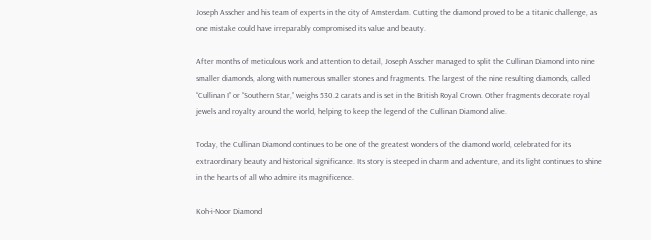Joseph Asscher and his team of experts in the city of Amsterdam. Cutting the diamond proved to be a titanic challenge, as one mistake could have irreparably compromised its value and beauty.

After months of meticulous work and attention to detail, Joseph Asscher managed to split the Cullinan Diamond into nine smaller diamonds, along with numerous smaller stones and fragments. The largest of the nine resulting diamonds, called “Cullinan I” or “Southern Star,” weighs 530.2 carats and is set in the British Royal Crown. Other fragments decorate royal jewels and royalty around the world, helping to keep the legend of the Cullinan Diamond alive.

Today, the Cullinan Diamond continues to be one of the greatest wonders of the diamond world, celebrated for its extraordinary beauty and historical significance. Its story is steeped in charm and adventure, and its light continues to shine in the hearts of all who admire its magnificence.

Koh-i-Noor Diamond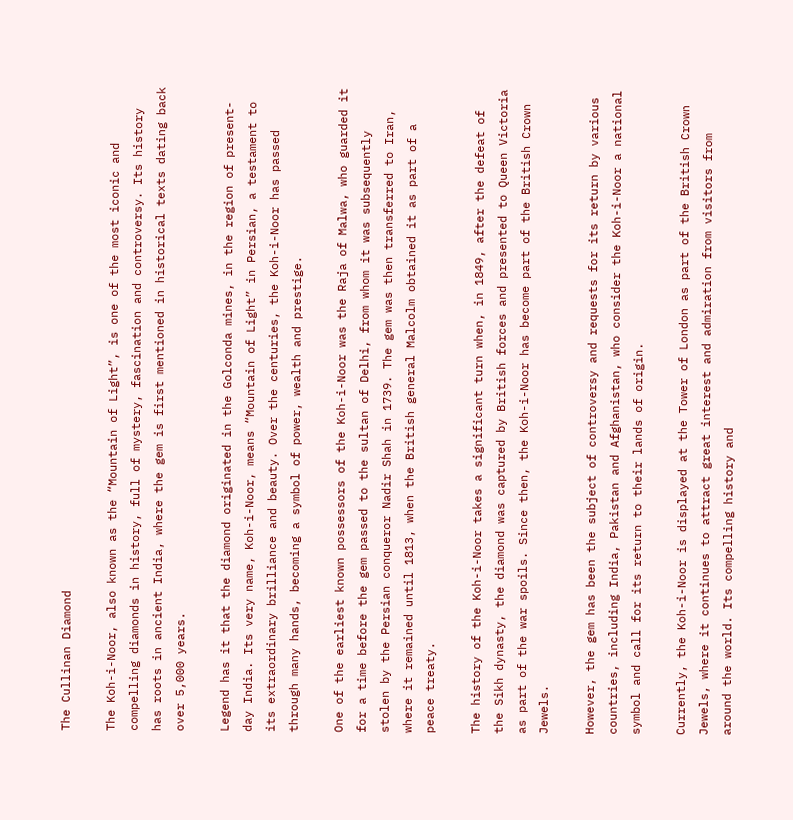The Cullinan Diamond

The Koh-i-Noor, also known as the “Mountain of Light”, is one of the most iconic and compelling diamonds in history, full of mystery, fascination and controversy. Its history has roots in ancient India, where the gem is first mentioned in historical texts dating back over 5,000 years.

Legend has it that the diamond originated in the Golconda mines, in the region of present-day India. Its very name, Koh-i-Noor, means “Mountain of Light” in Persian, a testament to its extraordinary brilliance and beauty. Over the centuries, the Koh-i-Noor has passed through many hands, becoming a symbol of power, wealth and prestige.

One of the earliest known possessors of the Koh-i-Noor was the Raja of Malwa, who guarded it for a time before the gem passed to the sultan of Delhi, from whom it was subsequently stolen by the Persian conqueror Nadir Shah in 1739. The gem was then transferred to Iran, where it remained until 1813, when the British general Malcolm obtained it as part of a peace treaty.

The history of the Koh-i-Noor takes a significant turn when, in 1849, after the defeat of the Sikh dynasty, the diamond was captured by British forces and presented to Queen Victoria as part of the war spoils. Since then, the Koh-i-Noor has become part of the British Crown Jewels.

However, the gem has been the subject of controversy and requests for its return by various countries, including India, Pakistan and Afghanistan, who consider the Koh-i-Noor a national symbol and call for its return to their lands of origin.

Currently, the Koh-i-Noor is displayed at the Tower of London as part of the British Crown Jewels, where it continues to attract great interest and admiration from visitors from around the world. Its compelling history and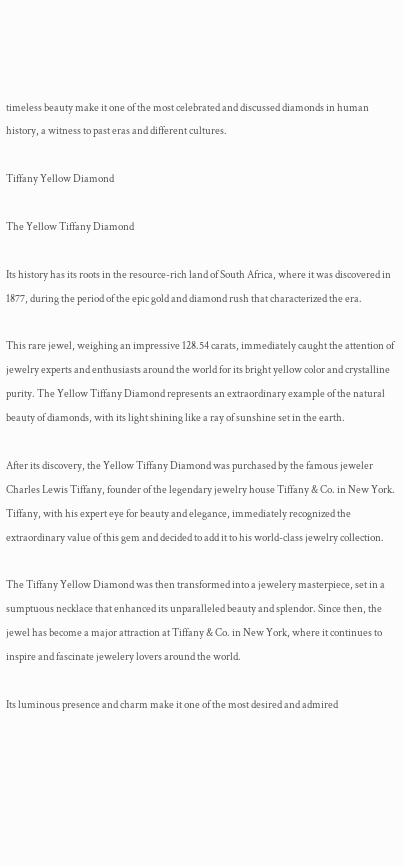timeless beauty make it one of the most celebrated and discussed diamonds in human history, a witness to past eras and different cultures.

Tiffany Yellow Diamond

The Yellow Tiffany Diamond

Its history has its roots in the resource-rich land of South Africa, where it was discovered in 1877, during the period of the epic gold and diamond rush that characterized the era.

This rare jewel, weighing an impressive 128.54 carats, immediately caught the attention of jewelry experts and enthusiasts around the world for its bright yellow color and crystalline purity. The Yellow Tiffany Diamond represents an extraordinary example of the natural beauty of diamonds, with its light shining like a ray of sunshine set in the earth.

After its discovery, the Yellow Tiffany Diamond was purchased by the famous jeweler Charles Lewis Tiffany, founder of the legendary jewelry house Tiffany & Co. in New York. Tiffany, with his expert eye for beauty and elegance, immediately recognized the extraordinary value of this gem and decided to add it to his world-class jewelry collection.

The Tiffany Yellow Diamond was then transformed into a jewelery masterpiece, set in a sumptuous necklace that enhanced its unparalleled beauty and splendor. Since then, the jewel has become a major attraction at Tiffany & Co. in New York, where it continues to inspire and fascinate jewelery lovers around the world.

Its luminous presence and charm make it one of the most desired and admired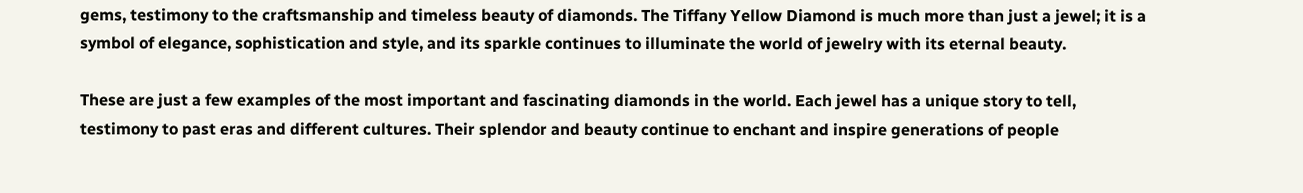gems, testimony to the craftsmanship and timeless beauty of diamonds. The Tiffany Yellow Diamond is much more than just a jewel; it is a symbol of elegance, sophistication and style, and its sparkle continues to illuminate the world of jewelry with its eternal beauty.

These are just a few examples of the most important and fascinating diamonds in the world. Each jewel has a unique story to tell, testimony to past eras and different cultures. Their splendor and beauty continue to enchant and inspire generations of people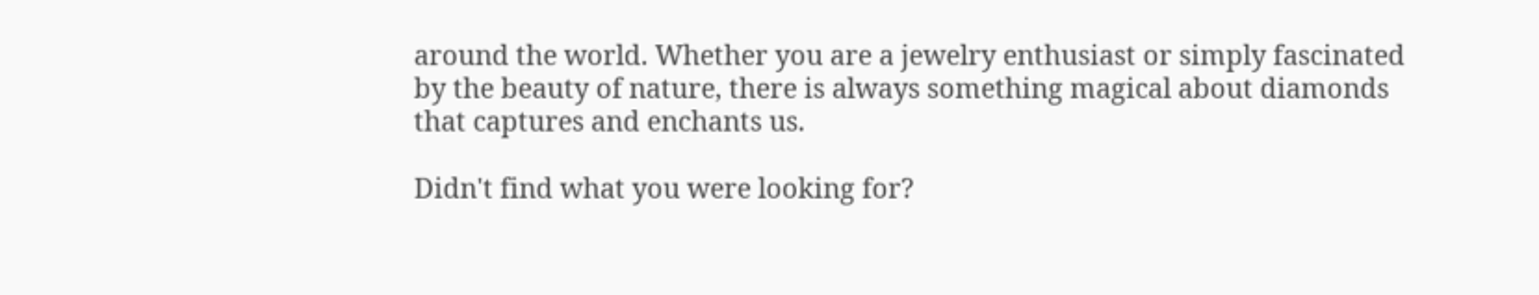around the world. Whether you are a jewelry enthusiast or simply fascinated by the beauty of nature, there is always something magical about diamonds that captures and enchants us.

Didn't find what you were looking for?